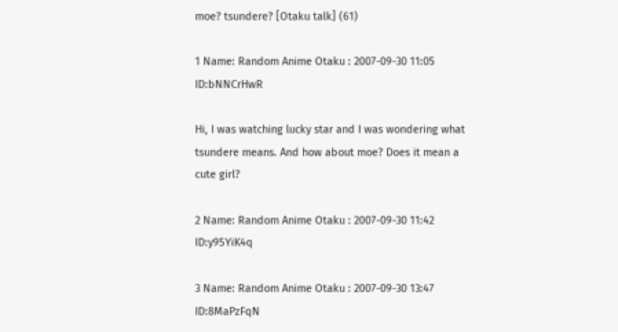moe? tsundere? [Otaku talk] (61)

1 Name: Random Anime Otaku : 2007-09-30 11:05 ID:bNNCrHwR

Hi, I was watching lucky star and I was wondering what tsundere means. And how about moe? Does it mean a cute girl?

2 Name: Random Anime Otaku : 2007-09-30 11:42 ID:y95YiK4q

3 Name: Random Anime Otaku : 2007-09-30 13:47 ID:8MaPzFqN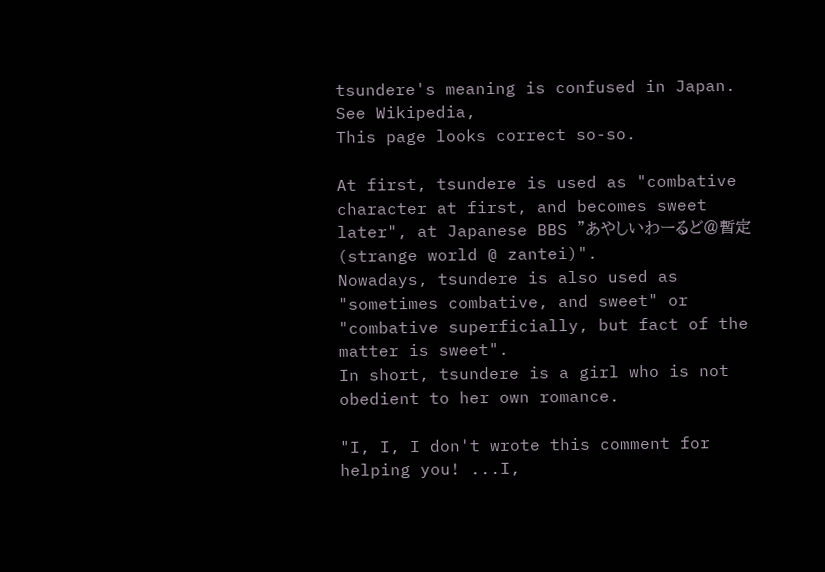tsundere's meaning is confused in Japan.
See Wikipedia,
This page looks correct so-so.

At first, tsundere is used as "combative character at first, and becomes sweet later", at Japanese BBS "あやしいわーるど@暫定(strange world @ zantei)".
Nowadays, tsundere is also used as "sometimes combative, and sweet" or "combative superficially, but fact of the matter is sweet".
In short, tsundere is a girl who is not obedient to her own romance.

"I, I, I don't wrote this comment for helping you! ...I,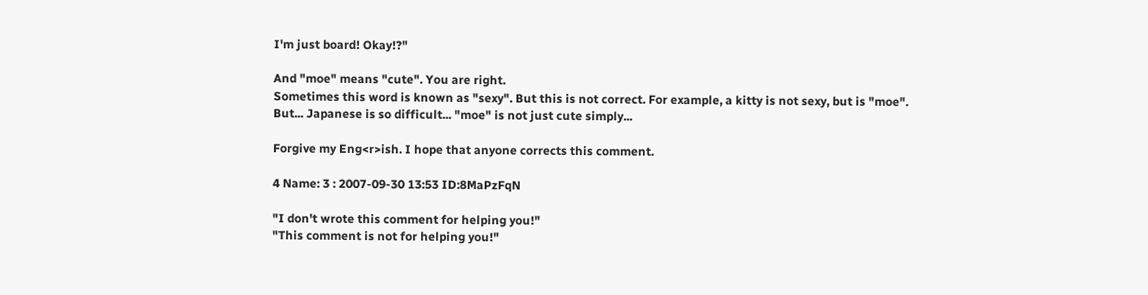I'm just board! Okay!?"

And "moe" means "cute". You are right.
Sometimes this word is known as "sexy". But this is not correct. For example, a kitty is not sexy, but is "moe".
But... Japanese is so difficult... "moe" is not just cute simply...

Forgive my Eng<r>ish. I hope that anyone corrects this comment.

4 Name: 3 : 2007-09-30 13:53 ID:8MaPzFqN

"I don't wrote this comment for helping you!"
"This comment is not for helping you!"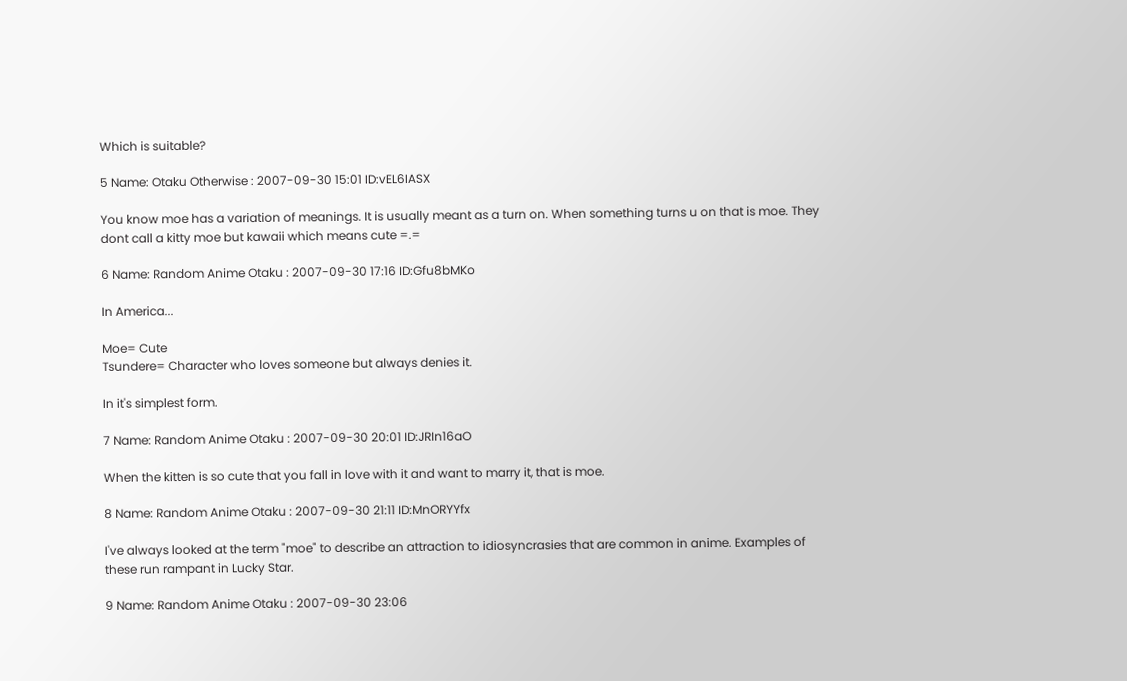Which is suitable?

5 Name: Otaku Otherwise : 2007-09-30 15:01 ID:vEL6IASX

You know moe has a variation of meanings. It is usually meant as a turn on. When something turns u on that is moe. They dont call a kitty moe but kawaii which means cute =.=

6 Name: Random Anime Otaku : 2007-09-30 17:16 ID:Gfu8bMKo

In America...

Moe= Cute
Tsundere= Character who loves someone but always denies it.

In it's simplest form.

7 Name: Random Anime Otaku : 2007-09-30 20:01 ID:JRIn16aO

When the kitten is so cute that you fall in love with it and want to marry it, that is moe.

8 Name: Random Anime Otaku : 2007-09-30 21:11 ID:MnORYYfx

I've always looked at the term "moe" to describe an attraction to idiosyncrasies that are common in anime. Examples of these run rampant in Lucky Star.

9 Name: Random Anime Otaku : 2007-09-30 23:06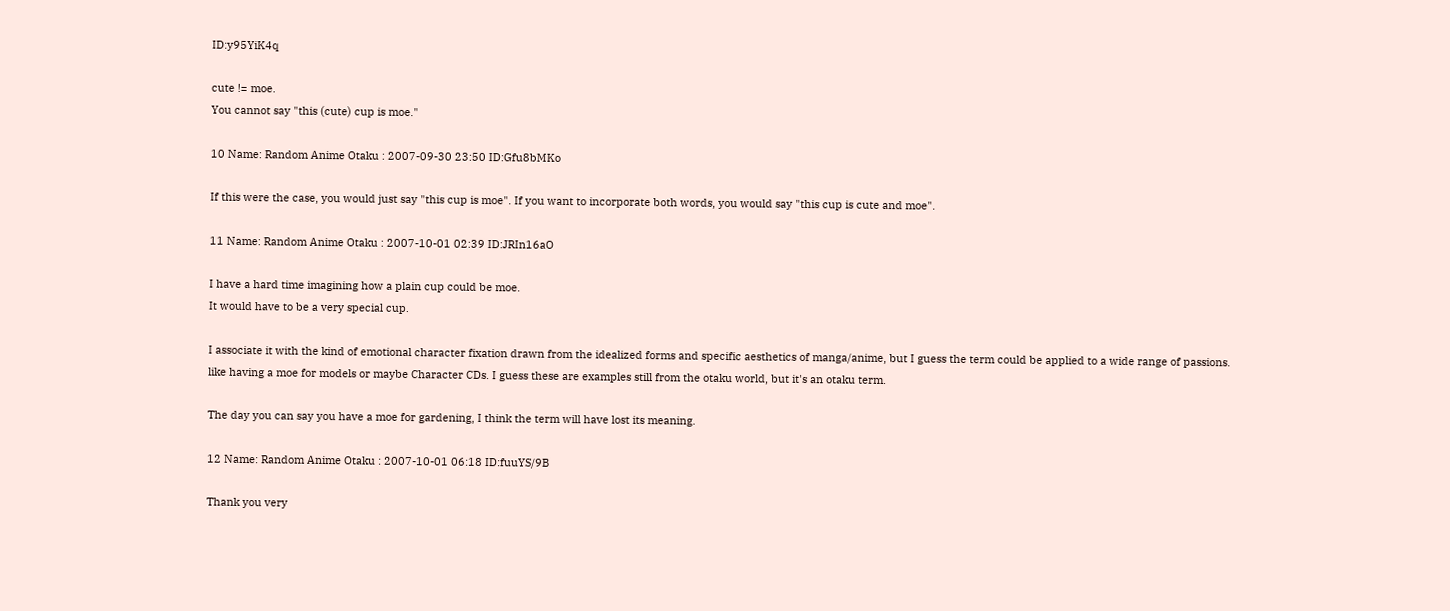ID:y95YiK4q

cute != moe.
You cannot say "this (cute) cup is moe."

10 Name: Random Anime Otaku : 2007-09-30 23:50 ID:Gfu8bMKo

If this were the case, you would just say "this cup is moe". If you want to incorporate both words, you would say "this cup is cute and moe".

11 Name: Random Anime Otaku : 2007-10-01 02:39 ID:JRIn16aO

I have a hard time imagining how a plain cup could be moe.
It would have to be a very special cup.

I associate it with the kind of emotional character fixation drawn from the idealized forms and specific aesthetics of manga/anime, but I guess the term could be applied to a wide range of passions.
like having a moe for models or maybe Character CDs. I guess these are examples still from the otaku world, but it's an otaku term.

The day you can say you have a moe for gardening, I think the term will have lost its meaning.

12 Name: Random Anime Otaku : 2007-10-01 06:18 ID:fuuYS/9B

Thank you very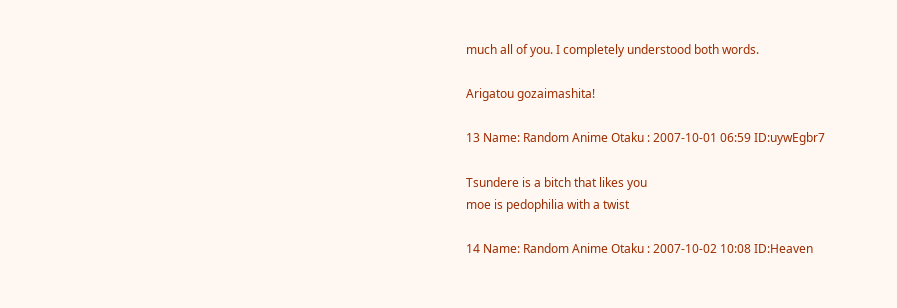much all of you. I completely understood both words.

Arigatou gozaimashita!

13 Name: Random Anime Otaku : 2007-10-01 06:59 ID:uywEgbr7

Tsundere is a bitch that likes you
moe is pedophilia with a twist

14 Name: Random Anime Otaku : 2007-10-02 10:08 ID:Heaven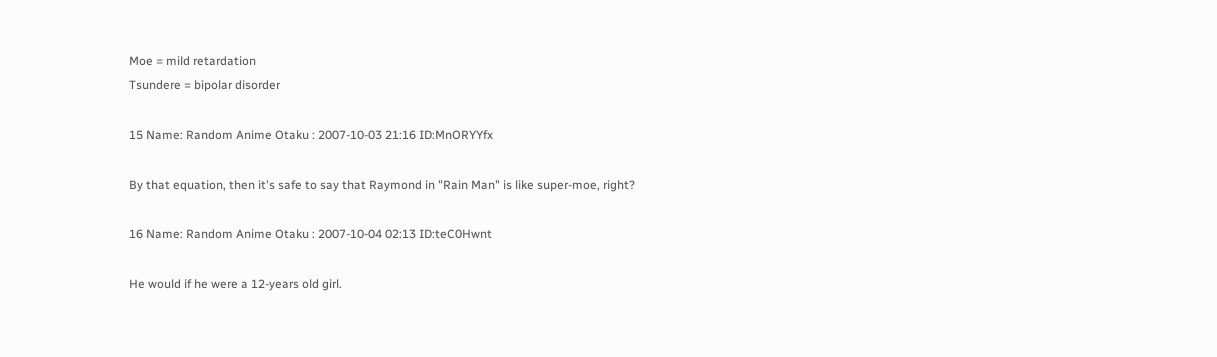Moe = mild retardation
Tsundere = bipolar disorder

15 Name: Random Anime Otaku : 2007-10-03 21:16 ID:MnORYYfx

By that equation, then it's safe to say that Raymond in "Rain Man" is like super-moe, right?

16 Name: Random Anime Otaku : 2007-10-04 02:13 ID:teC0Hwnt

He would if he were a 12-years old girl.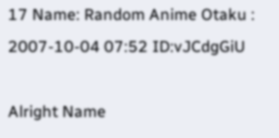17 Name: Random Anime Otaku : 2007-10-04 07:52 ID:vJCdgGiU

Alright Name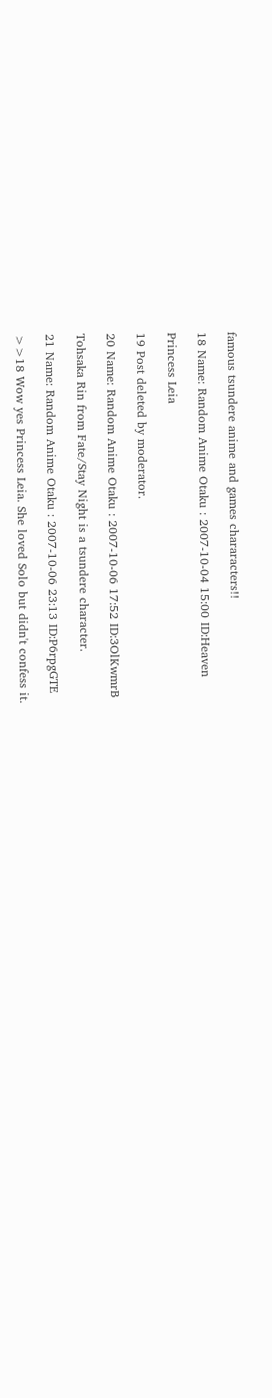famous tsundere anime and games chararacters!!

18 Name: Random Anime Otaku : 2007-10-04 15:00 ID:Heaven

Princess Leia

19 Post deleted by moderator.

20 Name: Random Anime Otaku : 2007-10-06 17:52 ID:3OlKwmrB

Tohsaka Rin from Fate/Stay Night is a tsundere character.

21 Name: Random Anime Otaku : 2007-10-06 23:13 ID:P6rpgGTE

>>18 Wow yes Princess Leia. She loved Solo but didn't confess it.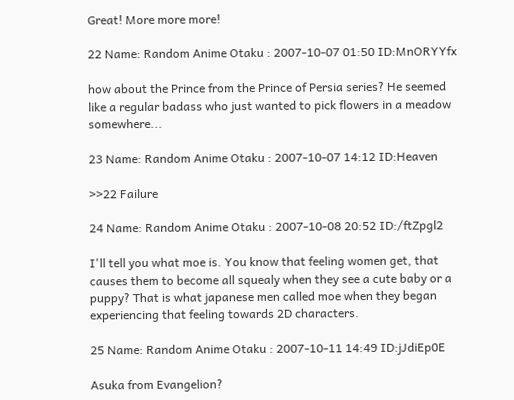Great! More more more!

22 Name: Random Anime Otaku : 2007-10-07 01:50 ID:MnORYYfx

how about the Prince from the Prince of Persia series? He seemed like a regular badass who just wanted to pick flowers in a meadow somewhere...

23 Name: Random Anime Otaku : 2007-10-07 14:12 ID:Heaven

>>22 Failure

24 Name: Random Anime Otaku : 2007-10-08 20:52 ID:/ftZpgl2

I'll tell you what moe is. You know that feeling women get, that causes them to become all squealy when they see a cute baby or a puppy? That is what japanese men called moe when they began experiencing that feeling towards 2D characters.

25 Name: Random Anime Otaku : 2007-10-11 14:49 ID:jJdiEp0E

Asuka from Evangelion?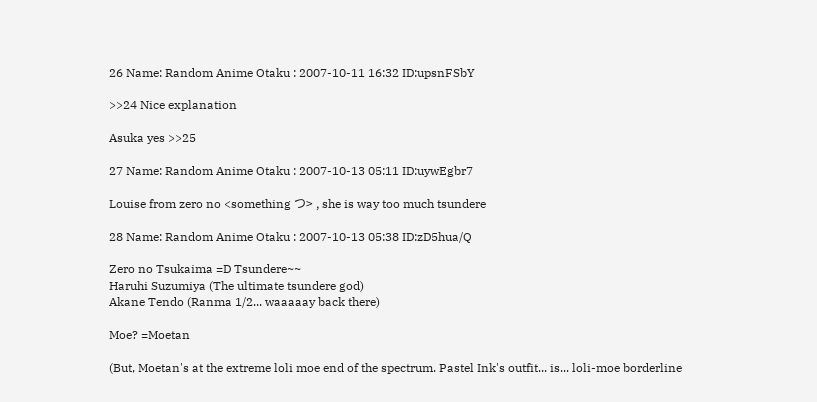26 Name: Random Anime Otaku : 2007-10-11 16:32 ID:upsnFSbY

>>24 Nice explanation

Asuka yes >>25

27 Name: Random Anime Otaku : 2007-10-13 05:11 ID:uywEgbr7

Louise from zero no <something つ> , she is way too much tsundere

28 Name: Random Anime Otaku : 2007-10-13 05:38 ID:zD5hua/Q

Zero no Tsukaima =D Tsundere~~
Haruhi Suzumiya (The ultimate tsundere god)
Akane Tendo (Ranma 1/2... waaaaay back there)

Moe? =Moetan

(But, Moetan's at the extreme loli moe end of the spectrum. Pastel Ink's outfit... is... loli-moe borderline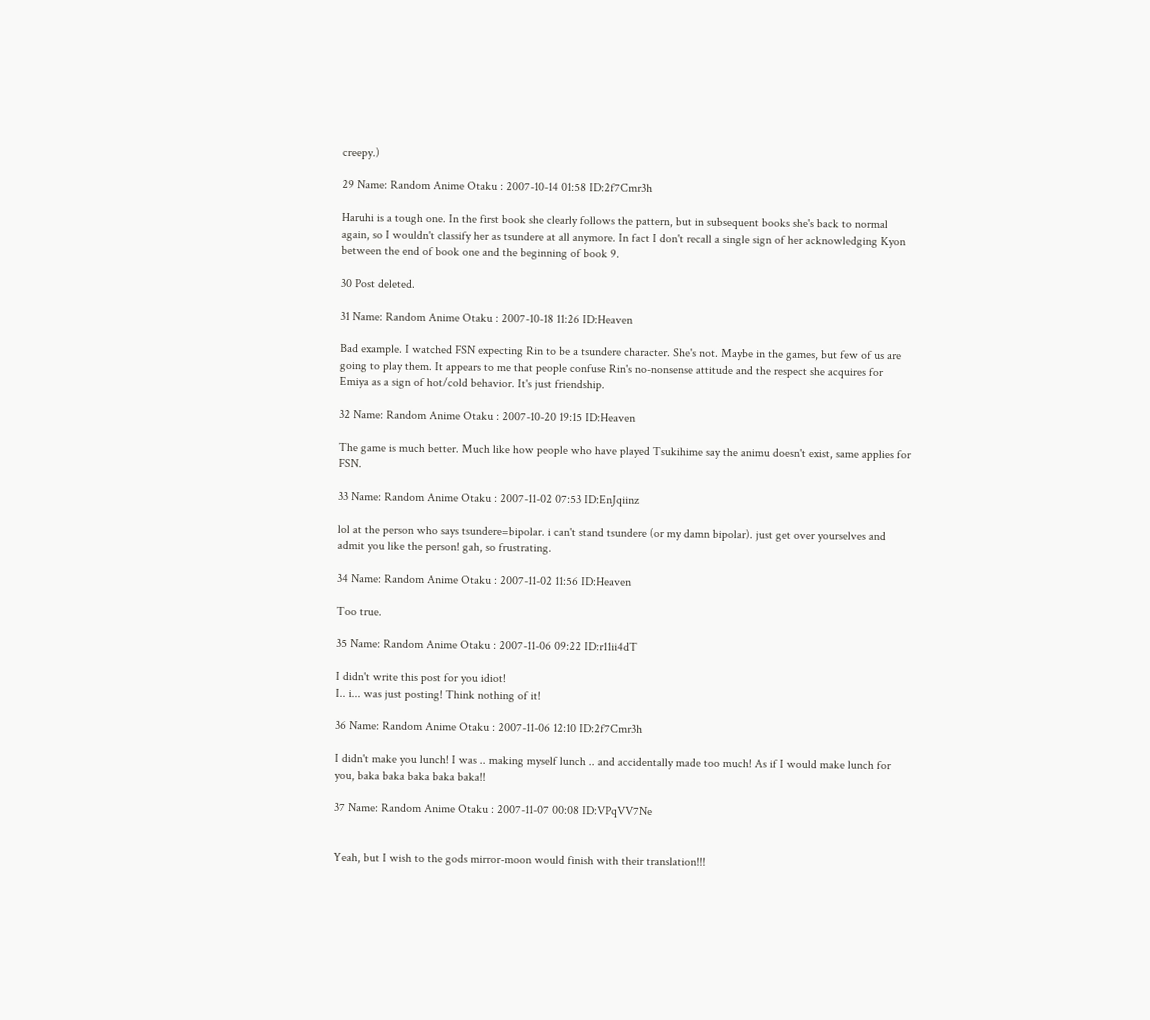creepy.)

29 Name: Random Anime Otaku : 2007-10-14 01:58 ID:2f7Cmr3h

Haruhi is a tough one. In the first book she clearly follows the pattern, but in subsequent books she's back to normal again, so I wouldn't classify her as tsundere at all anymore. In fact I don't recall a single sign of her acknowledging Kyon between the end of book one and the beginning of book 9.

30 Post deleted.

31 Name: Random Anime Otaku : 2007-10-18 11:26 ID:Heaven

Bad example. I watched FSN expecting Rin to be a tsundere character. She's not. Maybe in the games, but few of us are going to play them. It appears to me that people confuse Rin's no-nonsense attitude and the respect she acquires for Emiya as a sign of hot/cold behavior. It's just friendship.

32 Name: Random Anime Otaku : 2007-10-20 19:15 ID:Heaven

The game is much better. Much like how people who have played Tsukihime say the animu doesn't exist, same applies for FSN.

33 Name: Random Anime Otaku : 2007-11-02 07:53 ID:EnJqiinz

lol at the person who says tsundere=bipolar. i can't stand tsundere (or my damn bipolar). just get over yourselves and admit you like the person! gah, so frustrating.

34 Name: Random Anime Otaku : 2007-11-02 11:56 ID:Heaven

Too true.

35 Name: Random Anime Otaku : 2007-11-06 09:22 ID:r11ii4dT

I didn't write this post for you idiot!
I.. i... was just posting! Think nothing of it!

36 Name: Random Anime Otaku : 2007-11-06 12:10 ID:2f7Cmr3h

I didn't make you lunch! I was .. making myself lunch .. and accidentally made too much! As if I would make lunch for you, baka baka baka baka baka!!

37 Name: Random Anime Otaku : 2007-11-07 00:08 ID:VPqVV7Ne


Yeah, but I wish to the gods mirror-moon would finish with their translation!!!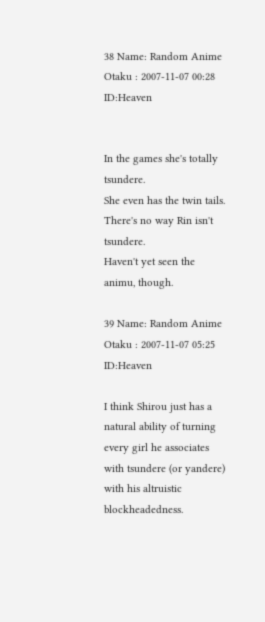38 Name: Random Anime Otaku : 2007-11-07 00:28 ID:Heaven


In the games she's totally tsundere.
She even has the twin tails. There's no way Rin isn't tsundere.
Haven't yet seen the animu, though.

39 Name: Random Anime Otaku : 2007-11-07 05:25 ID:Heaven

I think Shirou just has a natural ability of turning every girl he associates with tsundere (or yandere) with his altruistic blockheadedness.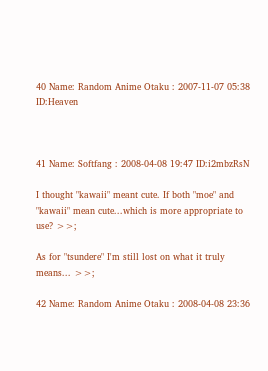40 Name: Random Anime Otaku : 2007-11-07 05:38 ID:Heaven



41 Name: Softfang : 2008-04-08 19:47 ID:i2mbzRsN

I thought "kawaii" meant cute. If both "moe" and "kawaii" mean cute...which is more appropriate to use? >>;

As for "tsundere" I'm still lost on what it truly means... >>;

42 Name: Random Anime Otaku : 2008-04-08 23:36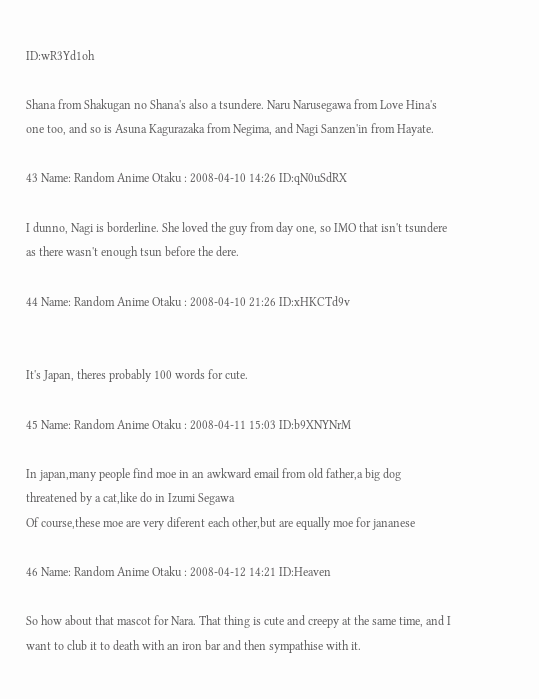ID:wR3Yd1oh

Shana from Shakugan no Shana's also a tsundere. Naru Narusegawa from Love Hina's one too, and so is Asuna Kagurazaka from Negima, and Nagi Sanzen'in from Hayate.

43 Name: Random Anime Otaku : 2008-04-10 14:26 ID:qN0uSdRX

I dunno, Nagi is borderline. She loved the guy from day one, so IMO that isn't tsundere as there wasn't enough tsun before the dere.

44 Name: Random Anime Otaku : 2008-04-10 21:26 ID:xHKCTd9v


It's Japan, theres probably 100 words for cute.

45 Name: Random Anime Otaku : 2008-04-11 15:03 ID:b9XNYNrM

In japan,many people find moe in an awkward email from old father,a big dog threatened by a cat,like do in Izumi Segawa
Of course,these moe are very diferent each other,but are equally moe for jananese

46 Name: Random Anime Otaku : 2008-04-12 14:21 ID:Heaven

So how about that mascot for Nara. That thing is cute and creepy at the same time, and I want to club it to death with an iron bar and then sympathise with it.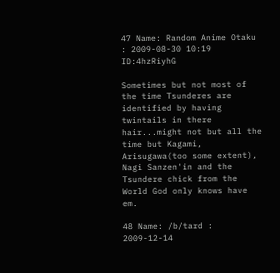47 Name: Random Anime Otaku : 2009-08-30 10:19 ID:4hzRiyhG

Sometimes but not most of the time Tsunderes are identified by having twintails in there hair...might not but all the time but Kagami, Arisugawa(too some extent), Nagi Sanzen'in and the Tsundere chick from the World God only knows have em.

48 Name: /b/tard : 2009-12-14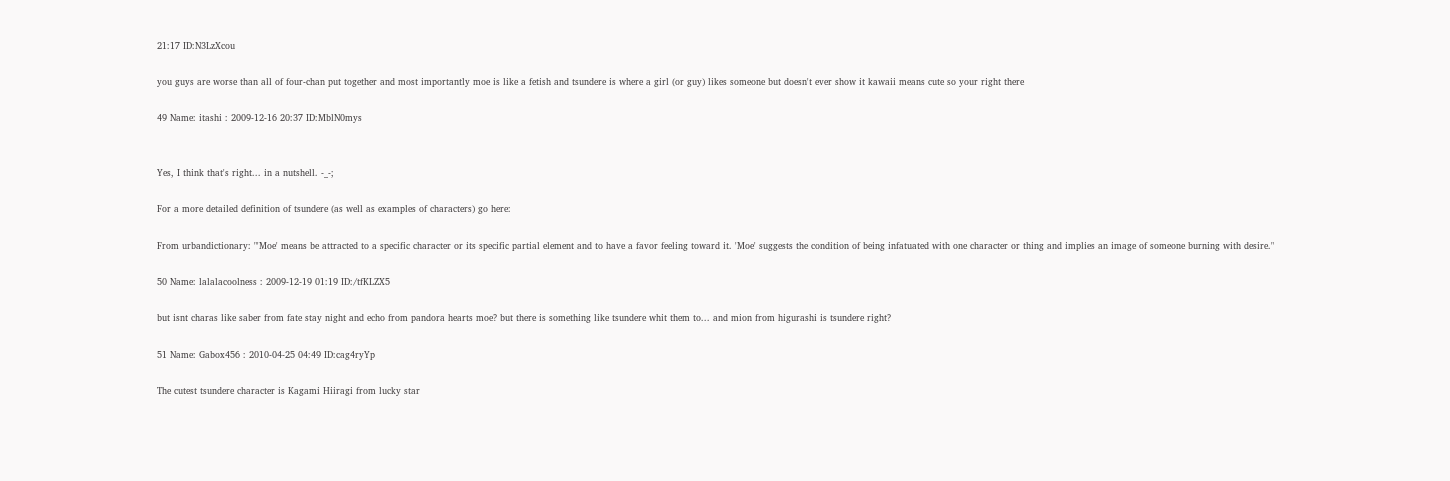21:17 ID:N3LzXcou

you guys are worse than all of four-chan put together and most importantly moe is like a fetish and tsundere is where a girl (or guy) likes someone but doesn't ever show it kawaii means cute so your right there

49 Name: itashi : 2009-12-16 20:37 ID:MblN0mys


Yes, I think that's right... in a nutshell. -_-;

For a more detailed definition of tsundere (as well as examples of characters) go here:

From urbandictionary: "'Moe' means be attracted to a specific character or its specific partial element and to have a favor feeling toward it. 'Moe' suggests the condition of being infatuated with one character or thing and implies an image of someone burning with desire."

50 Name: lalalacoolness : 2009-12-19 01:19 ID:/tfKLZX5

but isnt charas like saber from fate stay night and echo from pandora hearts moe? but there is something like tsundere whit them to... and mion from higurashi is tsundere right?

51 Name: Gabox456 : 2010-04-25 04:49 ID:cag4ryYp

The cutest tsundere character is Kagami Hiiragi from lucky star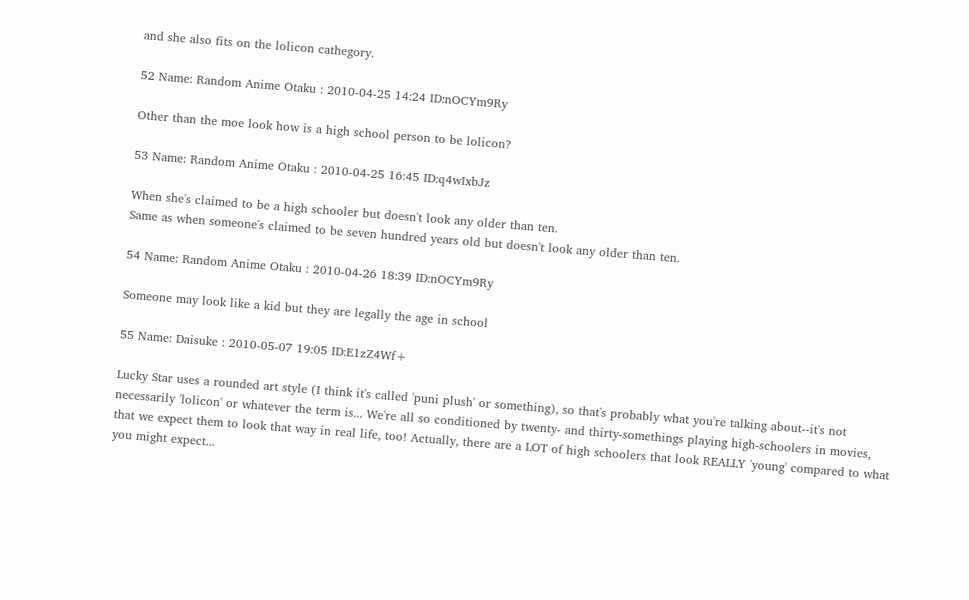and she also fits on the lolicon cathegory.

52 Name: Random Anime Otaku : 2010-04-25 14:24 ID:nOCYm9Ry

Other than the moe look how is a high school person to be lolicon?

53 Name: Random Anime Otaku : 2010-04-25 16:45 ID:q4wIxbJz

When she's claimed to be a high schooler but doesn't look any older than ten.
Same as when someone's claimed to be seven hundred years old but doesn't look any older than ten.

54 Name: Random Anime Otaku : 2010-04-26 18:39 ID:nOCYm9Ry

Someone may look like a kid but they are legally the age in school

55 Name: Daisuke : 2010-05-07 19:05 ID:E1zZ4Wf+

Lucky Star uses a rounded art style (I think it's called 'puni plush' or something), so that's probably what you're talking about--it's not necessarily 'lolicon' or whatever the term is... We're all so conditioned by twenty- and thirty-somethings playing high-schoolers in movies, that we expect them to look that way in real life, too! Actually, there are a LOT of high schoolers that look REALLY 'young' compared to what you might expect...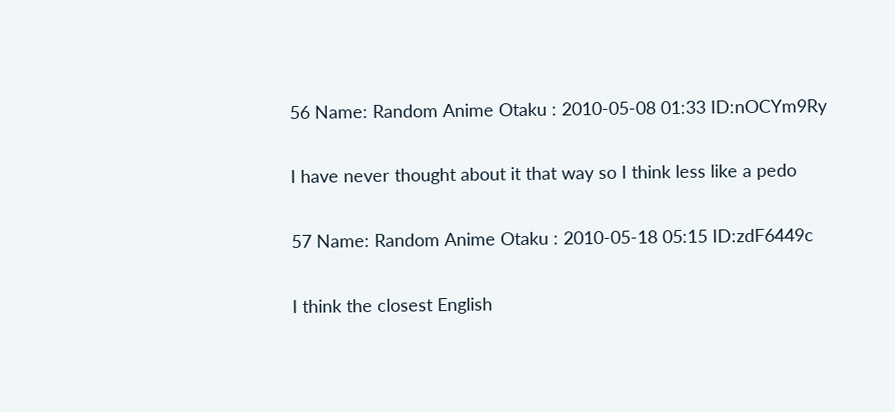56 Name: Random Anime Otaku : 2010-05-08 01:33 ID:nOCYm9Ry

I have never thought about it that way so I think less like a pedo

57 Name: Random Anime Otaku : 2010-05-18 05:15 ID:zdF6449c

I think the closest English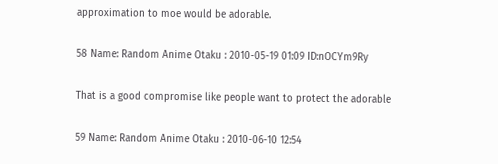approximation to moe would be adorable.

58 Name: Random Anime Otaku : 2010-05-19 01:09 ID:nOCYm9Ry

That is a good compromise like people want to protect the adorable

59 Name: Random Anime Otaku : 2010-06-10 12:54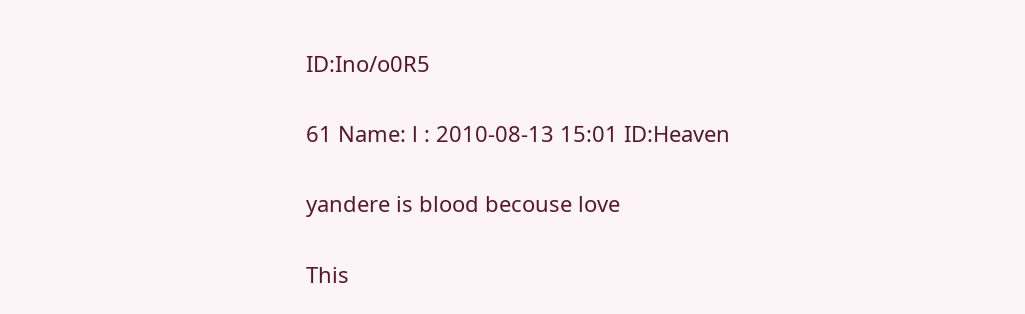ID:Ino/o0R5

61 Name: l : 2010-08-13 15:01 ID:Heaven

yandere is blood becouse love

This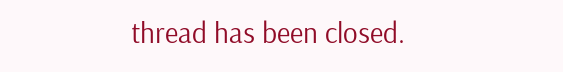thread has been closed.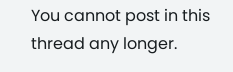You cannot post in this thread any longer.